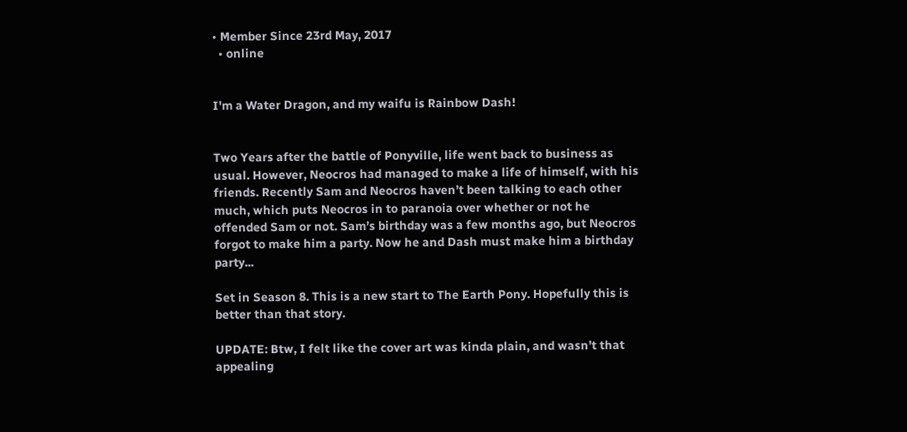• Member Since 23rd May, 2017
  • online


I'm a Water Dragon, and my waifu is Rainbow Dash!


Two Years after the battle of Ponyville, life went back to business as usual. However, Neocros had managed to make a life of himself, with his friends. Recently Sam and Neocros haven’t been talking to each other much, which puts Neocros in to paranoia over whether or not he offended Sam or not. Sam’s birthday was a few months ago, but Neocros forgot to make him a party. Now he and Dash must make him a birthday party...

Set in Season 8. This is a new start to The Earth Pony. Hopefully this is better than that story.

UPDATE: Btw, I felt like the cover art was kinda plain, and wasn’t that appealing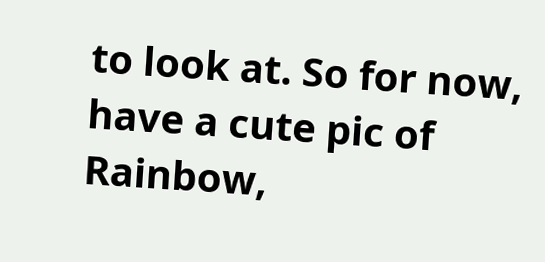to look at. So for now, have a cute pic of Rainbow,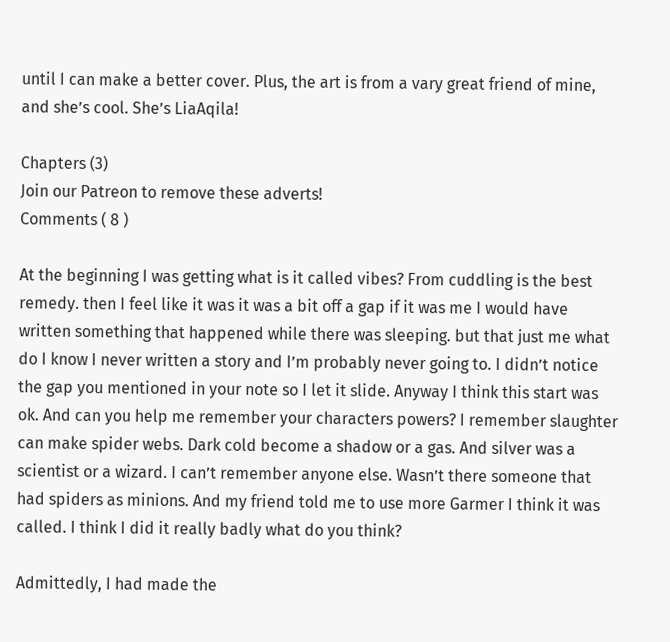until I can make a better cover. Plus, the art is from a vary great friend of mine, and she’s cool. She’s LiaAqila!

Chapters (3)
Join our Patreon to remove these adverts!
Comments ( 8 )

At the beginning I was getting what is it called vibes? From cuddling is the best remedy. then I feel like it was it was a bit off a gap if it was me I would have written something that happened while there was sleeping. but that just me what do I know I never written a story and I’m probably never going to. I didn’t notice the gap you mentioned in your note so I let it slide. Anyway I think this start was ok. And can you help me remember your characters powers? I remember slaughter can make spider webs. Dark cold become a shadow or a gas. And silver was a scientist or a wizard. I can’t remember anyone else. Wasn’t there someone that had spiders as minions. And my friend told me to use more Garmer I think it was called. I think I did it really badly what do you think?

Admittedly, I had made the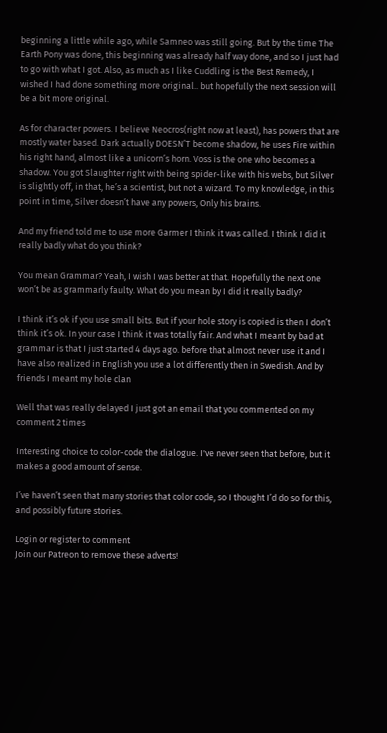beginning a little while ago, while Samneo was still going. But by the time The Earth Pony was done, this beginning was already half way done, and so I just had to go with what I got. Also, as much as I like Cuddling is the Best Remedy, I wished I had done something more original.. but hopefully the next session will be a bit more original.

As for character powers. I believe Neocros(right now at least), has powers that are mostly water based. Dark actually DOESN’T become shadow, he uses Fire within his right hand, almost like a unicorn’s horn. Voss is the one who becomes a shadow. You got Slaughter right with being spider-like with his webs, but Silver is slightly off, in that, he’s a scientist, but not a wizard. To my knowledge, in this point in time, Silver doesn’t have any powers, Only his brains.

And my friend told me to use more Garmer I think it was called. I think I did it really badly what do you think?

You mean Grammar? Yeah, I wish I was better at that. Hopefully the next one won’t be as grammarly faulty. What do you mean by I did it really badly?

I think it’s ok if you use small bits. But if your hole story is copied is then I don’t think it’s ok. In your case I think it was totally fair. And what I meant by bad at grammar is that I just started 4 days ago. before that almost never use it and I have also realized in English you use a lot differently then in Swedish. And by friends I meant my hole clan

Well that was really delayed I just got an email that you commented on my comment 2 times

Interesting choice to color-code the dialogue. I've never seen that before, but it makes a good amount of sense.

I’ve haven’t seen that many stories that color code, so I thought I’d do so for this, and possibly future stories.

Login or register to comment
Join our Patreon to remove these adverts!